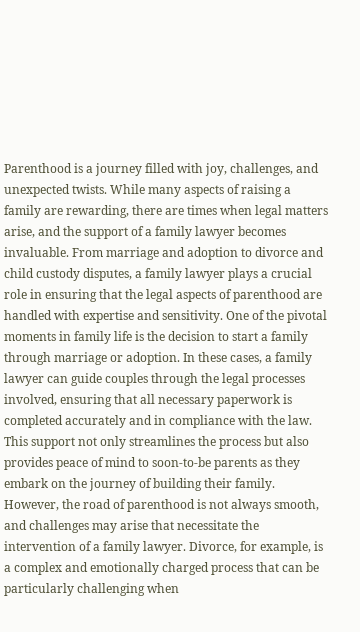Parenthood is a journey filled with joy, challenges, and unexpected twists. While many aspects of raising a family are rewarding, there are times when legal matters arise, and the support of a family lawyer becomes invaluable. From marriage and adoption to divorce and child custody disputes, a family lawyer plays a crucial role in ensuring that the legal aspects of parenthood are handled with expertise and sensitivity. One of the pivotal moments in family life is the decision to start a family through marriage or adoption. In these cases, a family lawyer can guide couples through the legal processes involved, ensuring that all necessary paperwork is completed accurately and in compliance with the law. This support not only streamlines the process but also provides peace of mind to soon-to-be parents as they embark on the journey of building their family. However, the road of parenthood is not always smooth, and challenges may arise that necessitate the intervention of a family lawyer. Divorce, for example, is a complex and emotionally charged process that can be particularly challenging when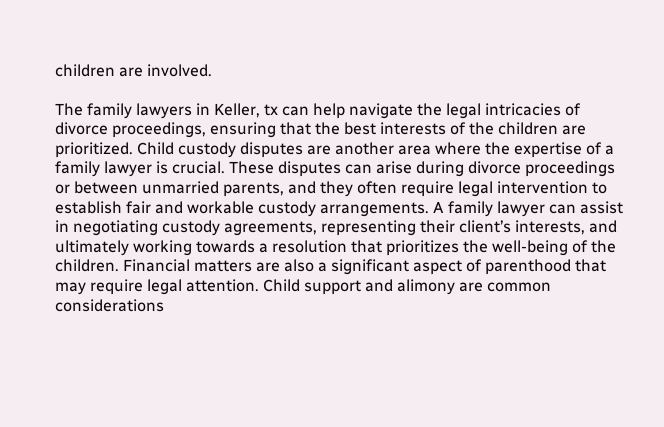children are involved.

The family lawyers in Keller, tx can help navigate the legal intricacies of divorce proceedings, ensuring that the best interests of the children are prioritized. Child custody disputes are another area where the expertise of a family lawyer is crucial. These disputes can arise during divorce proceedings or between unmarried parents, and they often require legal intervention to establish fair and workable custody arrangements. A family lawyer can assist in negotiating custody agreements, representing their client’s interests, and ultimately working towards a resolution that prioritizes the well-being of the children. Financial matters are also a significant aspect of parenthood that may require legal attention. Child support and alimony are common considerations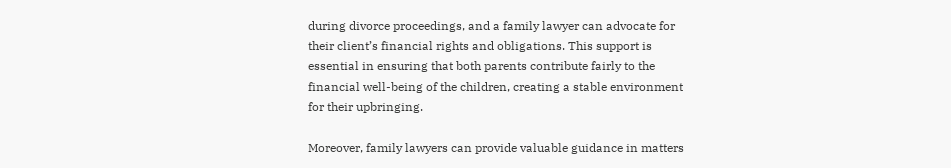during divorce proceedings, and a family lawyer can advocate for their client’s financial rights and obligations. This support is essential in ensuring that both parents contribute fairly to the financial well-being of the children, creating a stable environment for their upbringing.

Moreover, family lawyers can provide valuable guidance in matters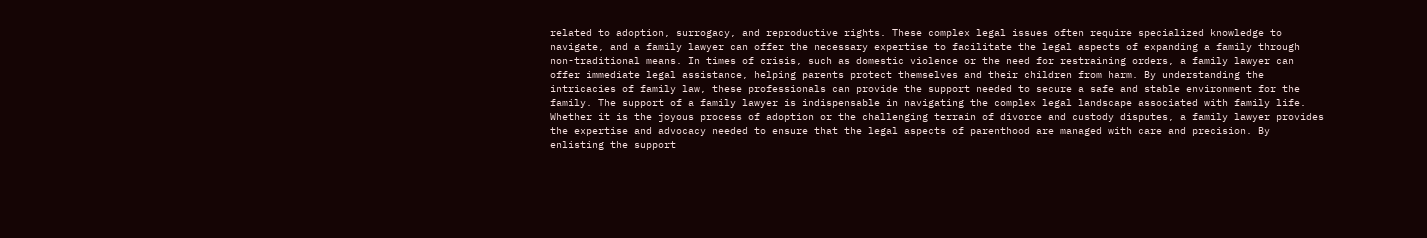related to adoption, surrogacy, and reproductive rights. These complex legal issues often require specialized knowledge to navigate, and a family lawyer can offer the necessary expertise to facilitate the legal aspects of expanding a family through non-traditional means. In times of crisis, such as domestic violence or the need for restraining orders, a family lawyer can offer immediate legal assistance, helping parents protect themselves and their children from harm. By understanding the intricacies of family law, these professionals can provide the support needed to secure a safe and stable environment for the family. The support of a family lawyer is indispensable in navigating the complex legal landscape associated with family life. Whether it is the joyous process of adoption or the challenging terrain of divorce and custody disputes, a family lawyer provides the expertise and advocacy needed to ensure that the legal aspects of parenthood are managed with care and precision. By enlisting the support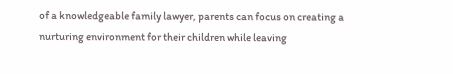of a knowledgeable family lawyer, parents can focus on creating a nurturing environment for their children while leaving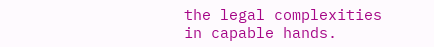the legal complexities in capable hands.